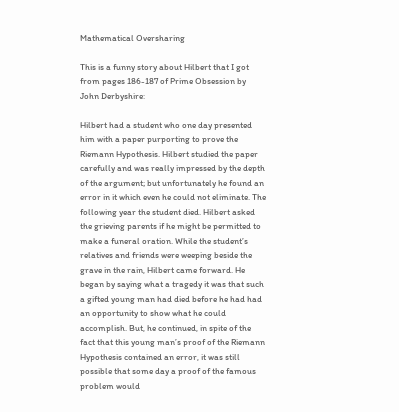Mathematical Oversharing

This is a funny story about Hilbert that I got from pages 186-187 of Prime Obsession by John Derbyshire:

Hilbert had a student who one day presented him with a paper purporting to prove the Riemann Hypothesis. Hilbert studied the paper carefully and was really impressed by the depth of the argument; but unfortunately he found an error in it which even he could not eliminate. The following year the student died. Hilbert asked the grieving parents if he might be permitted to make a funeral oration. While the student’s relatives and friends were weeping beside the grave in the rain, Hilbert came forward. He began by saying what a tragedy it was that such a gifted young man had died before he had had an opportunity to show what he could accomplish. But, he continued, in spite of the fact that this young man’s proof of the Riemann Hypothesis contained an error, it was still possible that some day a proof of the famous problem would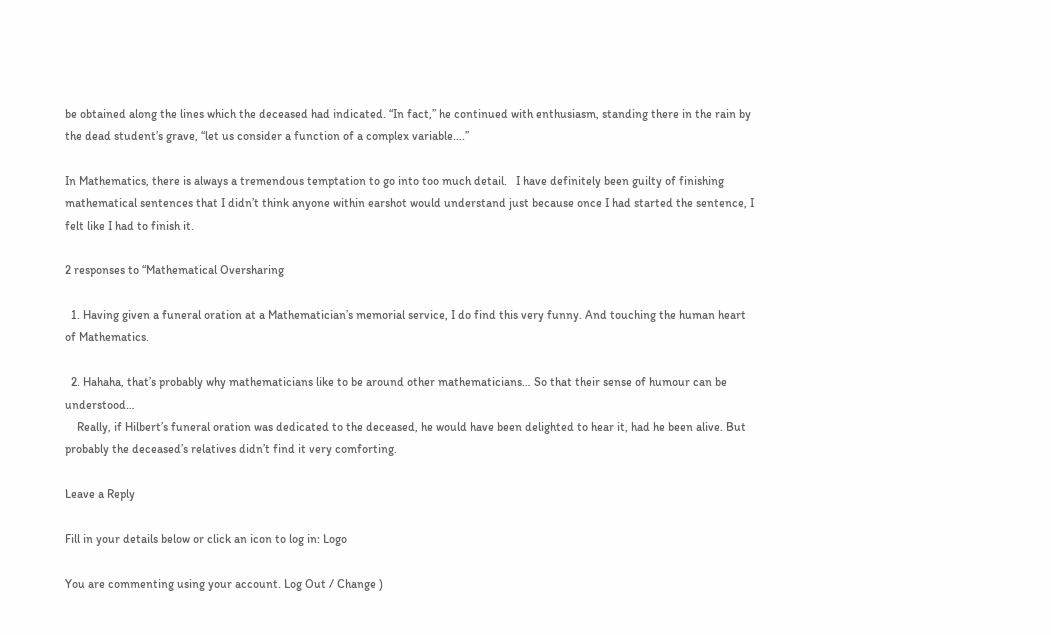be obtained along the lines which the deceased had indicated. “In fact,” he continued with enthusiasm, standing there in the rain by the dead student’s grave, “let us consider a function of a complex variable….”

In Mathematics, there is always a tremendous temptation to go into too much detail.   I have definitely been guilty of finishing mathematical sentences that I didn’t think anyone within earshot would understand just because once I had started the sentence, I felt like I had to finish it.

2 responses to “Mathematical Oversharing

  1. Having given a funeral oration at a Mathematician’s memorial service, I do find this very funny. And touching the human heart of Mathematics.

  2. Hahaha, that’s probably why mathematicians like to be around other mathematicians… So that their sense of humour can be understood…
    Really, if Hilbert’s funeral oration was dedicated to the deceased, he would have been delighted to hear it, had he been alive. But probably the deceased’s relatives didn’t find it very comforting.

Leave a Reply

Fill in your details below or click an icon to log in: Logo

You are commenting using your account. Log Out / Change )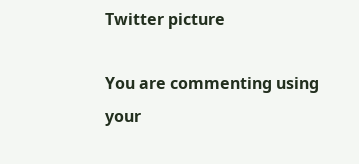Twitter picture

You are commenting using your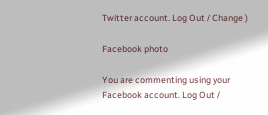Twitter account. Log Out / Change )

Facebook photo

You are commenting using your Facebook account. Log Out /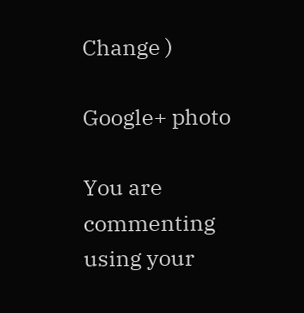Change )

Google+ photo

You are commenting using your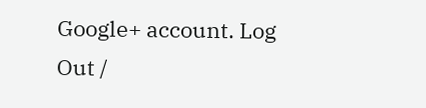Google+ account. Log Out /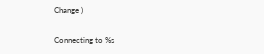Change )

Connecting to %s